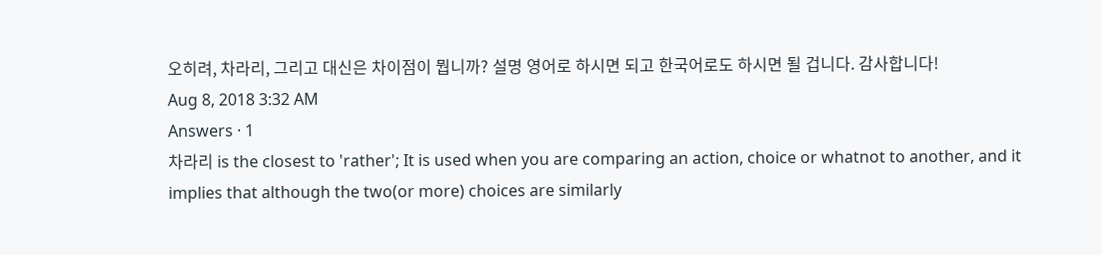오히려, 차라리, 그리고 대신은 차이점이 뭡니까? 설명 영어로 하시면 되고 한국어로도 하시면 될 겁니다. 감사합니다!
Aug 8, 2018 3:32 AM
Answers · 1
차라리 is the closest to 'rather'; It is used when you are comparing an action, choice or whatnot to another, and it implies that although the two(or more) choices are similarly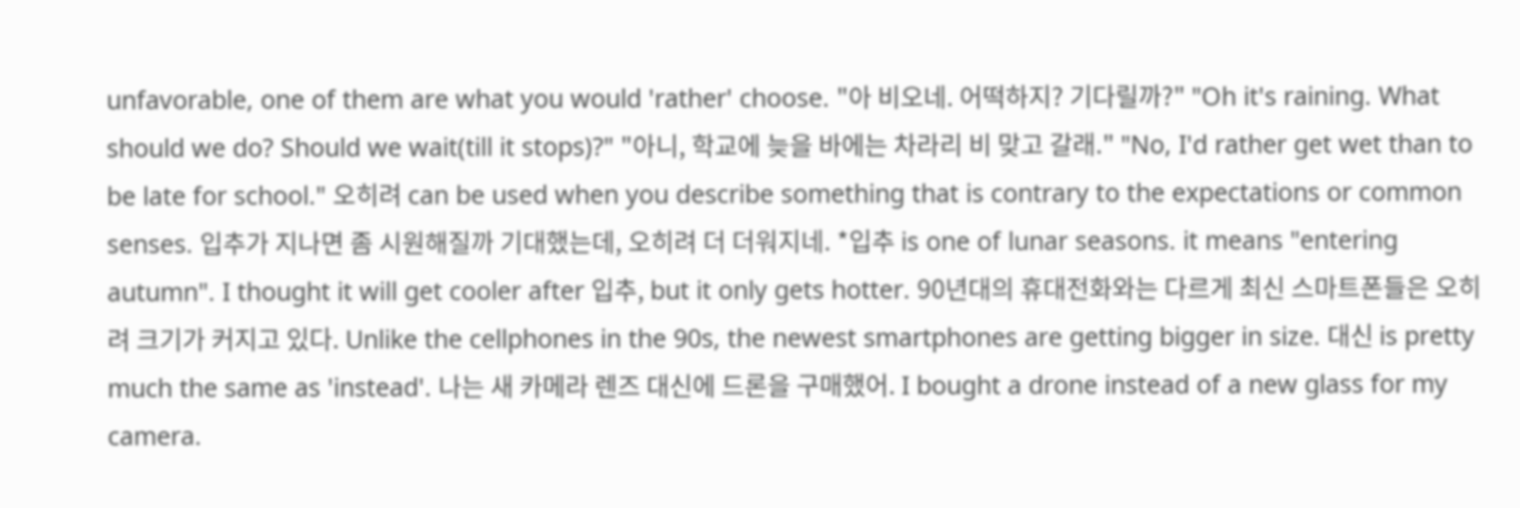unfavorable, one of them are what you would 'rather' choose. "아 비오네. 어떡하지? 기다릴까?" "Oh it's raining. What should we do? Should we wait(till it stops)?" "아니, 학교에 늦을 바에는 차라리 비 맞고 갈래." "No, I'd rather get wet than to be late for school." 오히려 can be used when you describe something that is contrary to the expectations or common senses. 입추가 지나면 좀 시원해질까 기대했는데, 오히려 더 더워지네. *입추 is one of lunar seasons. it means "entering autumn". I thought it will get cooler after 입추, but it only gets hotter. 90년대의 휴대전화와는 다르게 최신 스마트폰들은 오히려 크기가 커지고 있다. Unlike the cellphones in the 90s, the newest smartphones are getting bigger in size. 대신 is pretty much the same as 'instead'. 나는 새 카메라 렌즈 대신에 드론을 구매했어. I bought a drone instead of a new glass for my camera.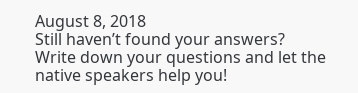August 8, 2018
Still haven’t found your answers?
Write down your questions and let the native speakers help you!